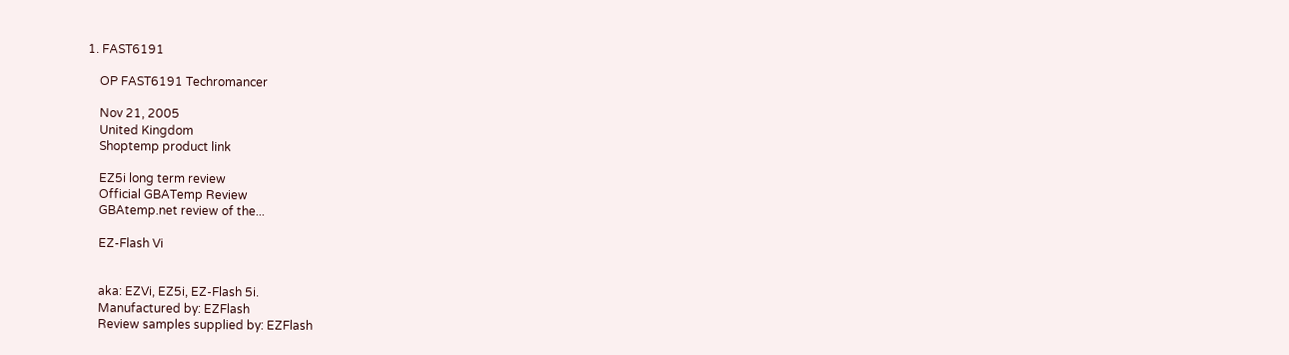1. FAST6191

    OP FAST6191 Techromancer

    Nov 21, 2005
    United Kingdom
    Shoptemp product link

    EZ5i long term review
    Official GBATemp Review
    GBAtemp.net review of the...

    EZ-Flash Vi


    aka: EZVi, EZ5i, EZ-Flash 5i.
    Manufactured by: EZFlash
    Review samples supplied by: EZFlash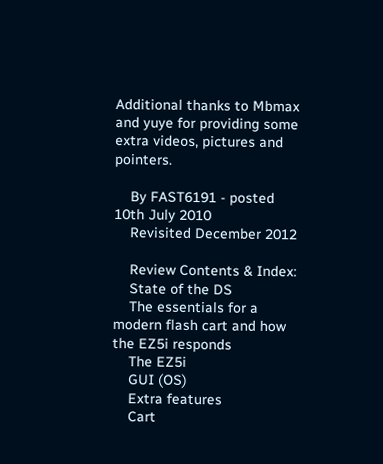Additional thanks to Mbmax and yuye for providing some extra videos, pictures and pointers.

    By FAST6191 - posted 10th July 2010
    Revisited December 2012

    Review Contents & Index:
    State of the DS
    The essentials for a modern flash cart and how the EZ5i responds
    The EZ5i
    GUI (OS)
    Extra features
    Cart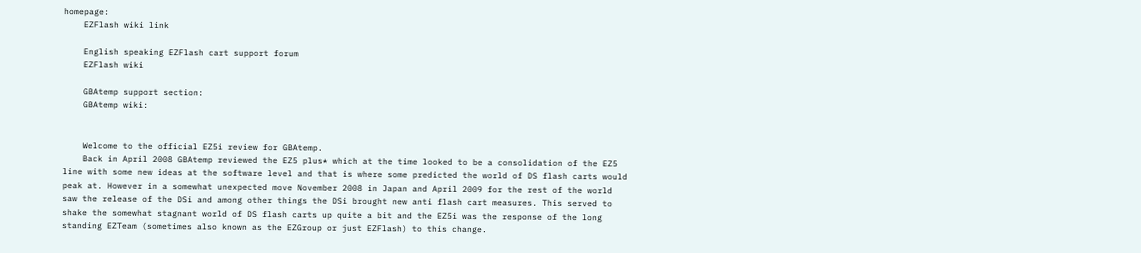homepage:
    EZFlash wiki link

    English speaking EZFlash cart support forum
    EZFlash wiki

    GBAtemp support section:
    GBAtemp wiki:


    Welcome to the official EZ5i review for GBAtemp.
    Back in April 2008 GBAtemp reviewed the EZ5 plus* which at the time looked to be a consolidation of the EZ5 line with some new ideas at the software level and that is where some predicted the world of DS flash carts would peak at. However in a somewhat unexpected move November 2008 in Japan and April 2009 for the rest of the world saw the release of the DSi and among other things the DSi brought new anti flash cart measures. This served to shake the somewhat stagnant world of DS flash carts up quite a bit and the EZ5i was the response of the long standing EZTeam (sometimes also known as the EZGroup or just EZFlash) to this change.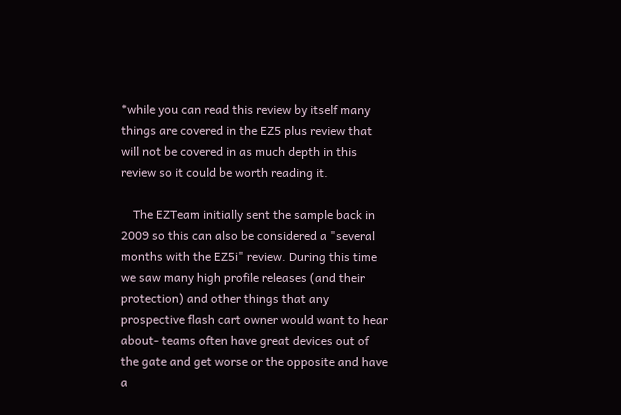*while you can read this review by itself many things are covered in the EZ5 plus review that will not be covered in as much depth in this review so it could be worth reading it.

    The EZTeam initially sent the sample back in 2009 so this can also be considered a "several months with the EZ5i" review. During this time we saw many high profile releases (and their protection) and other things that any prospective flash cart owner would want to hear about- teams often have great devices out of the gate and get worse or the opposite and have a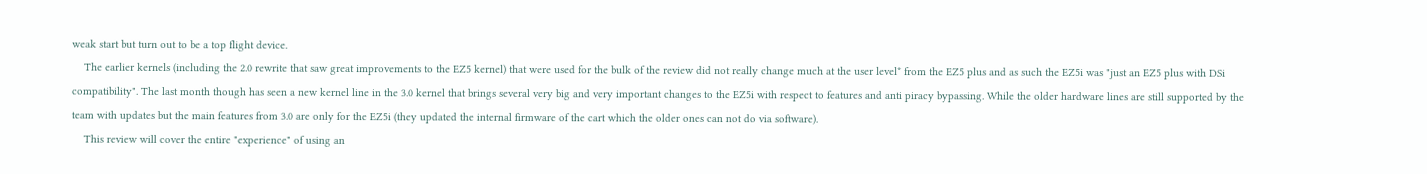weak start but turn out to be a top flight device.
    The earlier kernels (including the 2.0 rewrite that saw great improvements to the EZ5 kernel) that were used for the bulk of the review did not really change much at the user level* from the EZ5 plus and as such the EZ5i was "just an EZ5 plus with DSi compatibility". The last month though has seen a new kernel line in the 3.0 kernel that brings several very big and very important changes to the EZ5i with respect to features and anti piracy bypassing. While the older hardware lines are still supported by the team with updates but the main features from 3.0 are only for the EZ5i (they updated the internal firmware of the cart which the older ones can not do via software).
    This review will cover the entire "experience" of using an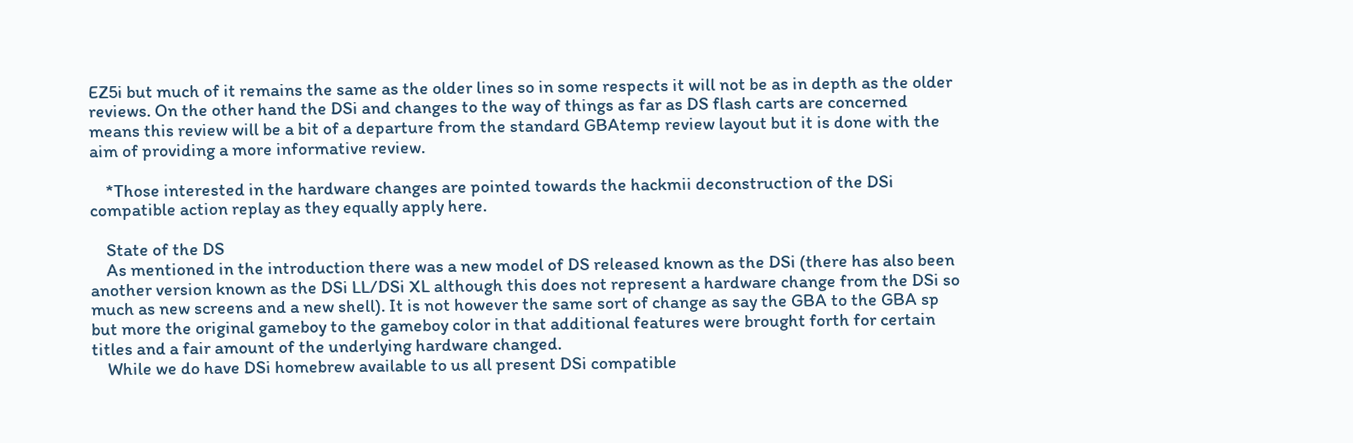EZ5i but much of it remains the same as the older lines so in some respects it will not be as in depth as the older reviews. On the other hand the DSi and changes to the way of things as far as DS flash carts are concerned means this review will be a bit of a departure from the standard GBAtemp review layout but it is done with the aim of providing a more informative review.

    *Those interested in the hardware changes are pointed towards the hackmii deconstruction of the DSi compatible action replay as they equally apply here.

    State of the DS
    As mentioned in the introduction there was a new model of DS released known as the DSi (there has also been another version known as the DSi LL/DSi XL although this does not represent a hardware change from the DSi so much as new screens and a new shell). It is not however the same sort of change as say the GBA to the GBA sp but more the original gameboy to the gameboy color in that additional features were brought forth for certain titles and a fair amount of the underlying hardware changed.
    While we do have DSi homebrew available to us all present DSi compatible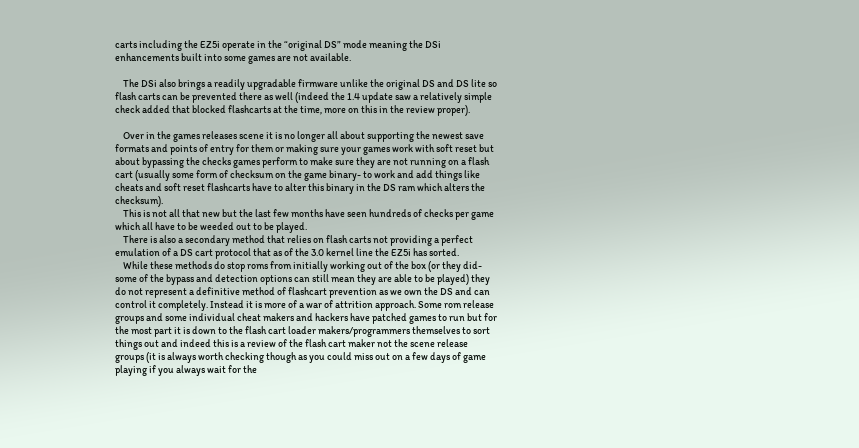carts including the EZ5i operate in the “original DS” mode meaning the DSi enhancements built into some games are not available.

    The DSi also brings a readily upgradable firmware unlike the original DS and DS lite so flash carts can be prevented there as well (indeed the 1.4 update saw a relatively simple check added that blocked flashcarts at the time, more on this in the review proper).

    Over in the games releases scene it is no longer all about supporting the newest save formats and points of entry for them or making sure your games work with soft reset but about bypassing the checks games perform to make sure they are not running on a flash cart (usually some form of checksum on the game binary- to work and add things like cheats and soft reset flashcarts have to alter this binary in the DS ram which alters the checksum).
    This is not all that new but the last few months have seen hundreds of checks per game which all have to be weeded out to be played.
    There is also a secondary method that relies on flash carts not providing a perfect emulation of a DS cart protocol that as of the 3.0 kernel line the EZ5i has sorted.
    While these methods do stop roms from initially working out of the box (or they did- some of the bypass and detection options can still mean they are able to be played) they do not represent a definitive method of flashcart prevention as we own the DS and can control it completely. Instead it is more of a war of attrition approach. Some rom release groups and some individual cheat makers and hackers have patched games to run but for the most part it is down to the flash cart loader makers/programmers themselves to sort things out and indeed this is a review of the flash cart maker not the scene release groups (it is always worth checking though as you could miss out on a few days of game playing if you always wait for the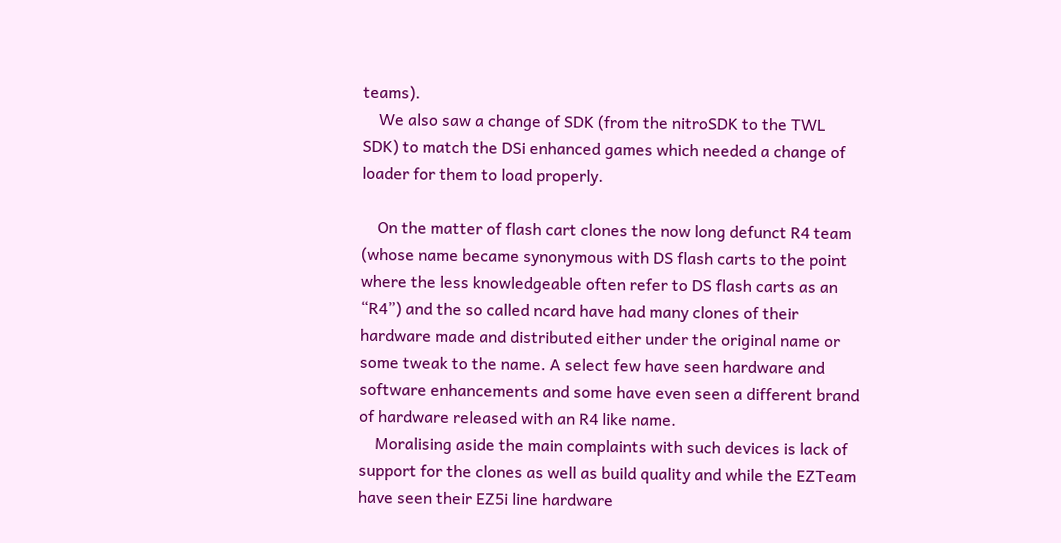teams).
    We also saw a change of SDK (from the nitroSDK to the TWL SDK) to match the DSi enhanced games which needed a change of loader for them to load properly.

    On the matter of flash cart clones the now long defunct R4 team (whose name became synonymous with DS flash carts to the point where the less knowledgeable often refer to DS flash carts as an “R4”) and the so called ncard have had many clones of their hardware made and distributed either under the original name or some tweak to the name. A select few have seen hardware and software enhancements and some have even seen a different brand of hardware released with an R4 like name.
    Moralising aside the main complaints with such devices is lack of support for the clones as well as build quality and while the EZTeam have seen their EZ5i line hardware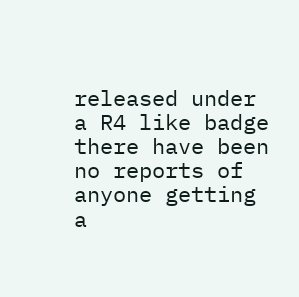released under a R4 like badge there have been no reports of anyone getting a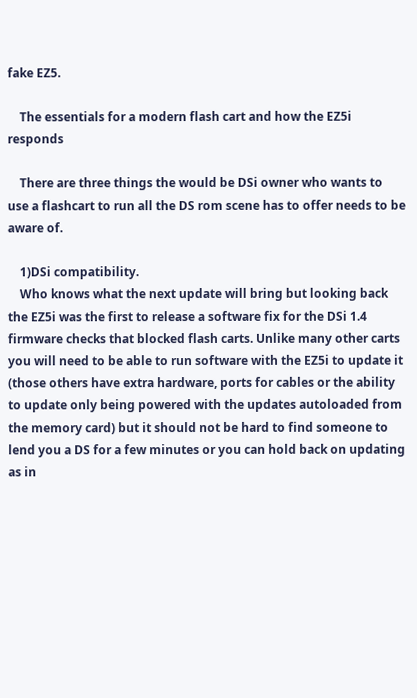fake EZ5.

    The essentials for a modern flash cart and how the EZ5i responds

    There are three things the would be DSi owner who wants to use a flashcart to run all the DS rom scene has to offer needs to be aware of.

    1)DSi compatibility.
    Who knows what the next update will bring but looking back the EZ5i was the first to release a software fix for the DSi 1.4 firmware checks that blocked flash carts. Unlike many other carts you will need to be able to run software with the EZ5i to update it (those others have extra hardware, ports for cables or the ability to update only being powered with the updates autoloaded from the memory card) but it should not be hard to find someone to lend you a DS for a few minutes or you can hold back on updating as in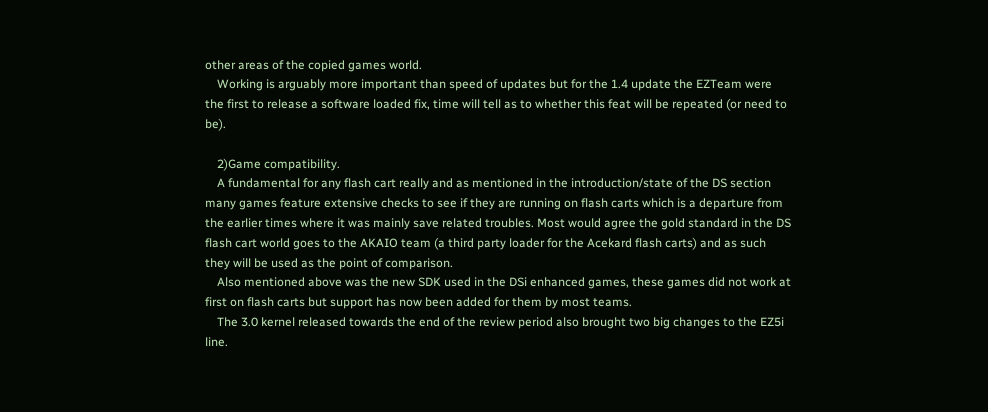other areas of the copied games world.
    Working is arguably more important than speed of updates but for the 1.4 update the EZTeam were the first to release a software loaded fix, time will tell as to whether this feat will be repeated (or need to be).

    2)Game compatibility.
    A fundamental for any flash cart really and as mentioned in the introduction/state of the DS section many games feature extensive checks to see if they are running on flash carts which is a departure from the earlier times where it was mainly save related troubles. Most would agree the gold standard in the DS flash cart world goes to the AKAIO team (a third party loader for the Acekard flash carts) and as such they will be used as the point of comparison.
    Also mentioned above was the new SDK used in the DSi enhanced games, these games did not work at first on flash carts but support has now been added for them by most teams.
    The 3.0 kernel released towards the end of the review period also brought two big changes to the EZ5i line.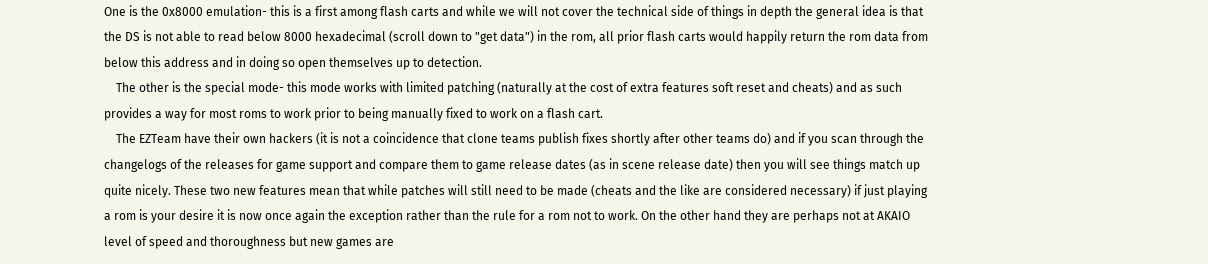One is the 0x8000 emulation- this is a first among flash carts and while we will not cover the technical side of things in depth the general idea is that the DS is not able to read below 8000 hexadecimal (scroll down to "get data") in the rom, all prior flash carts would happily return the rom data from below this address and in doing so open themselves up to detection.
    The other is the special mode- this mode works with limited patching (naturally at the cost of extra features soft reset and cheats) and as such provides a way for most roms to work prior to being manually fixed to work on a flash cart.
    The EZTeam have their own hackers (it is not a coincidence that clone teams publish fixes shortly after other teams do) and if you scan through the changelogs of the releases for game support and compare them to game release dates (as in scene release date) then you will see things match up quite nicely. These two new features mean that while patches will still need to be made (cheats and the like are considered necessary) if just playing a rom is your desire it is now once again the exception rather than the rule for a rom not to work. On the other hand they are perhaps not at AKAIO level of speed and thoroughness but new games are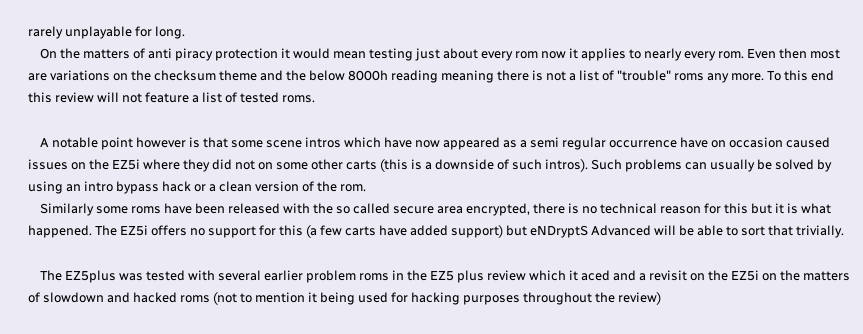rarely unplayable for long.
    On the matters of anti piracy protection it would mean testing just about every rom now it applies to nearly every rom. Even then most are variations on the checksum theme and the below 8000h reading meaning there is not a list of "trouble" roms any more. To this end this review will not feature a list of tested roms.

    A notable point however is that some scene intros which have now appeared as a semi regular occurrence have on occasion caused issues on the EZ5i where they did not on some other carts (this is a downside of such intros). Such problems can usually be solved by using an intro bypass hack or a clean version of the rom.
    Similarly some roms have been released with the so called secure area encrypted, there is no technical reason for this but it is what happened. The EZ5i offers no support for this (a few carts have added support) but eNDryptS Advanced will be able to sort that trivially.

    The EZ5plus was tested with several earlier problem roms in the EZ5 plus review which it aced and a revisit on the EZ5i on the matters of slowdown and hacked roms (not to mention it being used for hacking purposes throughout the review)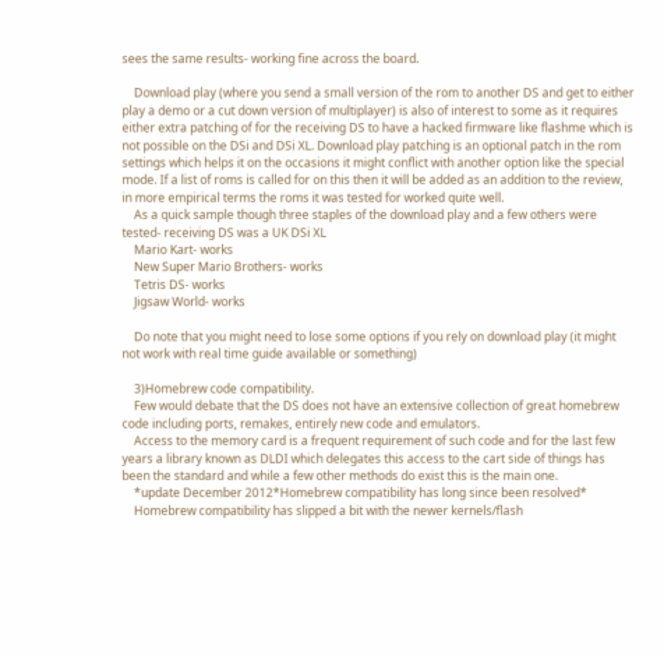sees the same results- working fine across the board.

    Download play (where you send a small version of the rom to another DS and get to either play a demo or a cut down version of multiplayer) is also of interest to some as it requires either extra patching of for the receiving DS to have a hacked firmware like flashme which is not possible on the DSi and DSi XL. Download play patching is an optional patch in the rom settings which helps it on the occasions it might conflict with another option like the special mode. If a list of roms is called for on this then it will be added as an addition to the review, in more empirical terms the roms it was tested for worked quite well.
    As a quick sample though three staples of the download play and a few others were tested- receiving DS was a UK DSi XL
    Mario Kart- works
    New Super Mario Brothers- works
    Tetris DS- works
    Jigsaw World- works

    Do note that you might need to lose some options if you rely on download play (it might not work with real time guide available or something)

    3)Homebrew code compatibility.
    Few would debate that the DS does not have an extensive collection of great homebrew code including ports, remakes, entirely new code and emulators.
    Access to the memory card is a frequent requirement of such code and for the last few years a library known as DLDI which delegates this access to the cart side of things has been the standard and while a few other methods do exist this is the main one.
    *update December 2012*Homebrew compatibility has long since been resolved*
    Homebrew compatibility has slipped a bit with the newer kernels/flash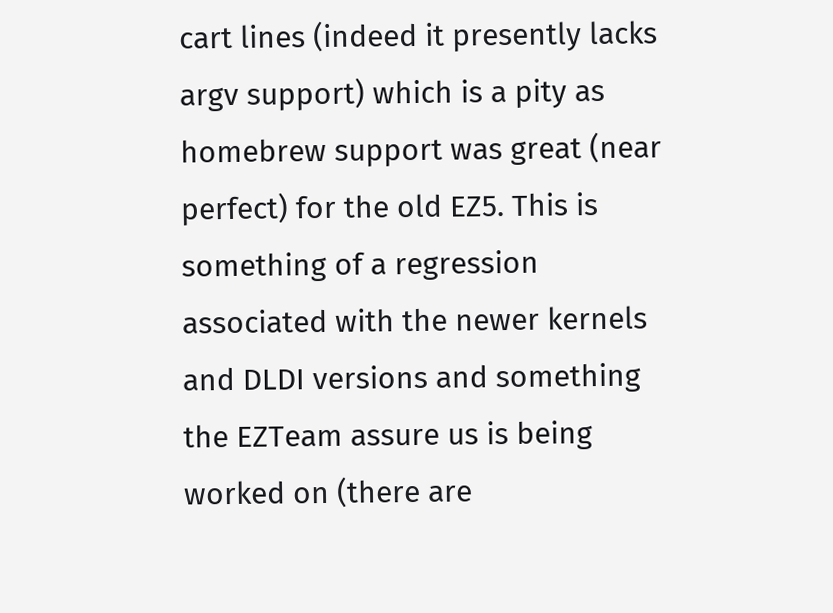cart lines (indeed it presently lacks argv support) which is a pity as homebrew support was great (near perfect) for the old EZ5. This is something of a regression associated with the newer kernels and DLDI versions and something the EZTeam assure us is being worked on (there are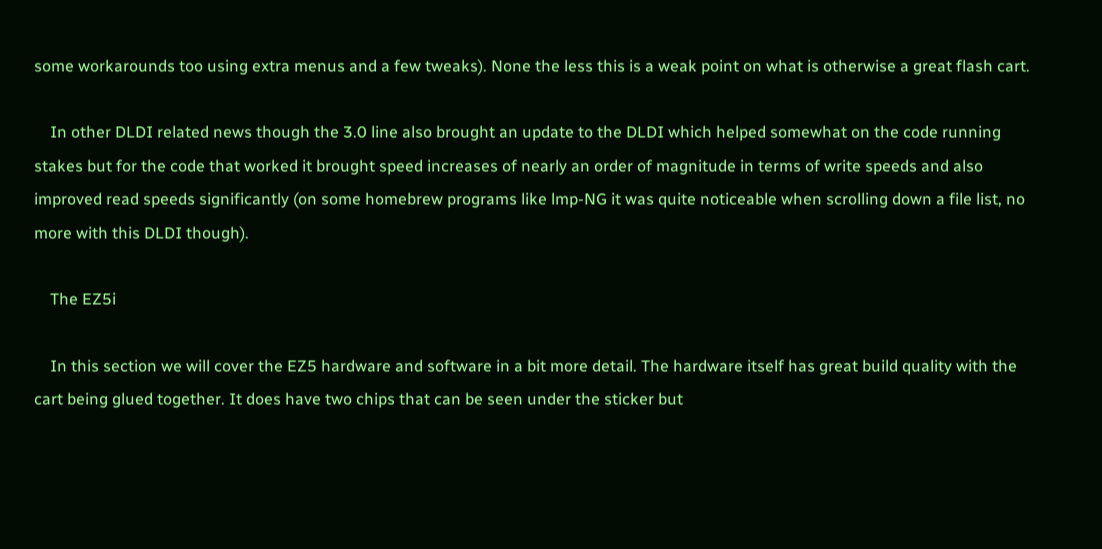some workarounds too using extra menus and a few tweaks). None the less this is a weak point on what is otherwise a great flash cart.

    In other DLDI related news though the 3.0 line also brought an update to the DLDI which helped somewhat on the code running stakes but for the code that worked it brought speed increases of nearly an order of magnitude in terms of write speeds and also improved read speeds significantly (on some homebrew programs like lmp-NG it was quite noticeable when scrolling down a file list, no more with this DLDI though).

    The EZ5i

    In this section we will cover the EZ5 hardware and software in a bit more detail. The hardware itself has great build quality with the cart being glued together. It does have two chips that can be seen under the sticker but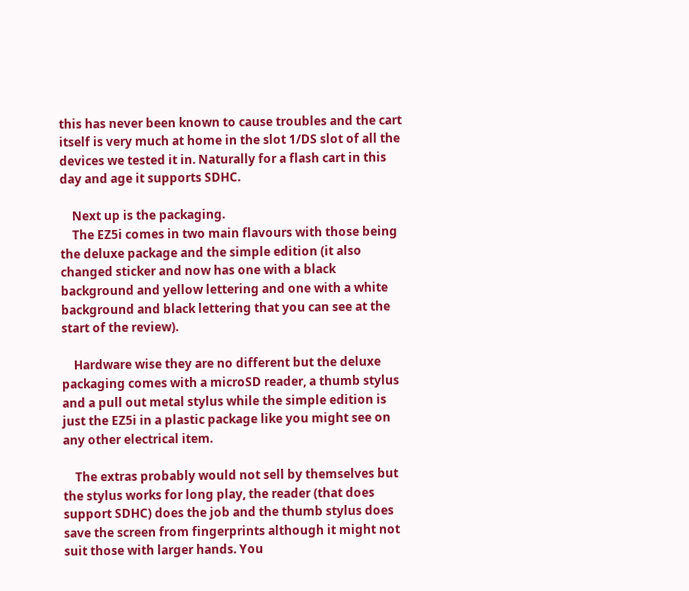this has never been known to cause troubles and the cart itself is very much at home in the slot 1/DS slot of all the devices we tested it in. Naturally for a flash cart in this day and age it supports SDHC.

    Next up is the packaging.
    The EZ5i comes in two main flavours with those being the deluxe package and the simple edition (it also changed sticker and now has one with a black background and yellow lettering and one with a white background and black lettering that you can see at the start of the review).

    Hardware wise they are no different but the deluxe packaging comes with a microSD reader, a thumb stylus and a pull out metal stylus while the simple edition is just the EZ5i in a plastic package like you might see on any other electrical item.

    The extras probably would not sell by themselves but the stylus works for long play, the reader (that does support SDHC) does the job and the thumb stylus does save the screen from fingerprints although it might not suit those with larger hands. You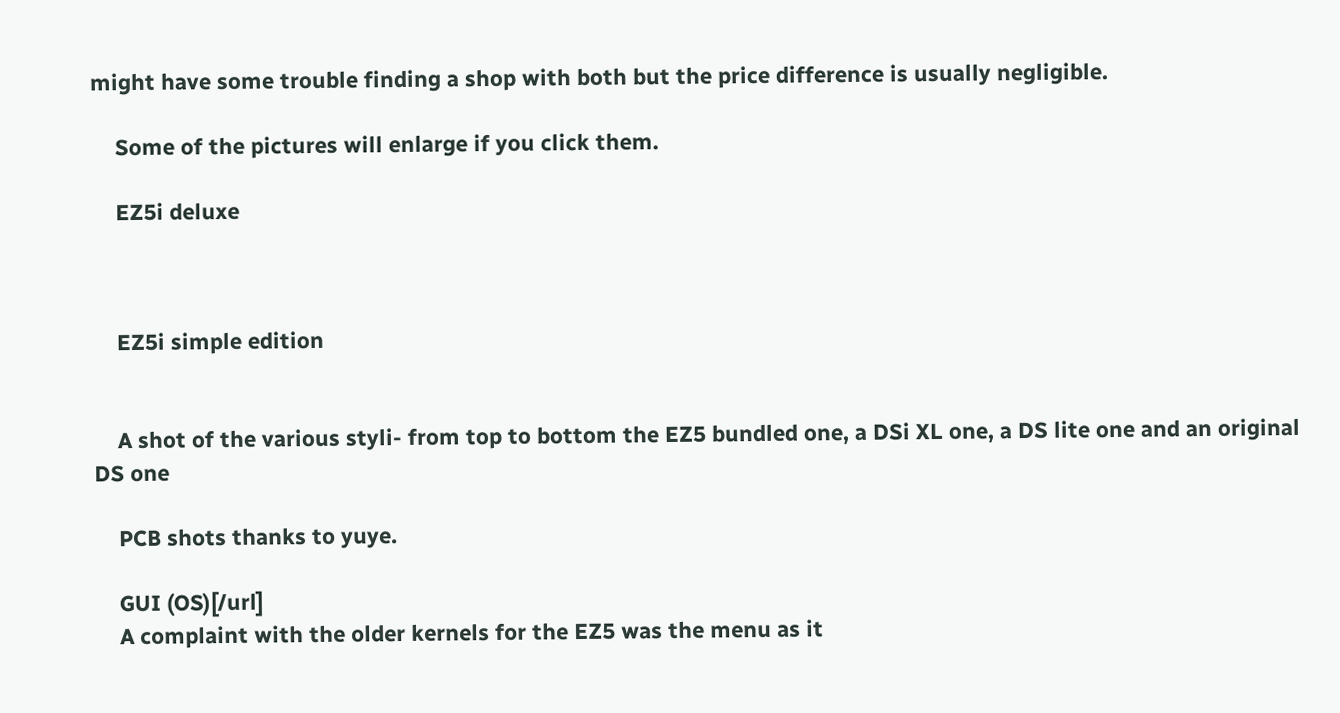might have some trouble finding a shop with both but the price difference is usually negligible.

    Some of the pictures will enlarge if you click them.

    EZ5i deluxe



    EZ5i simple edition


    A shot of the various styli- from top to bottom the EZ5 bundled one, a DSi XL one, a DS lite one and an original DS one

    PCB shots thanks to yuye.

    GUI (OS)[/url]
    A complaint with the older kernels for the EZ5 was the menu as it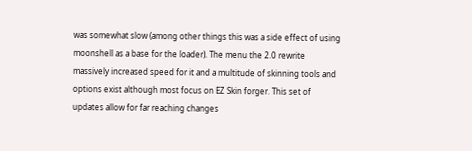was somewhat slow (among other things this was a side effect of using moonshell as a base for the loader). The menu the 2.0 rewrite massively increased speed for it and a multitude of skinning tools and options exist although most focus on EZ Skin forger. This set of updates allow for far reaching changes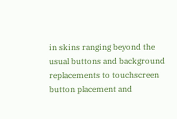in skins ranging beyond the usual buttons and background replacements to touchscreen button placement and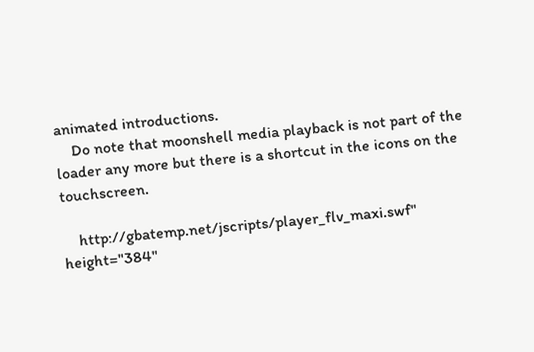animated introductions.
    Do note that moonshell media playback is not part of the loader any more but there is a shortcut in the icons on the touchscreen.

    http://gbatemp.net/jscripts/player_flv_maxi.swf" height="384"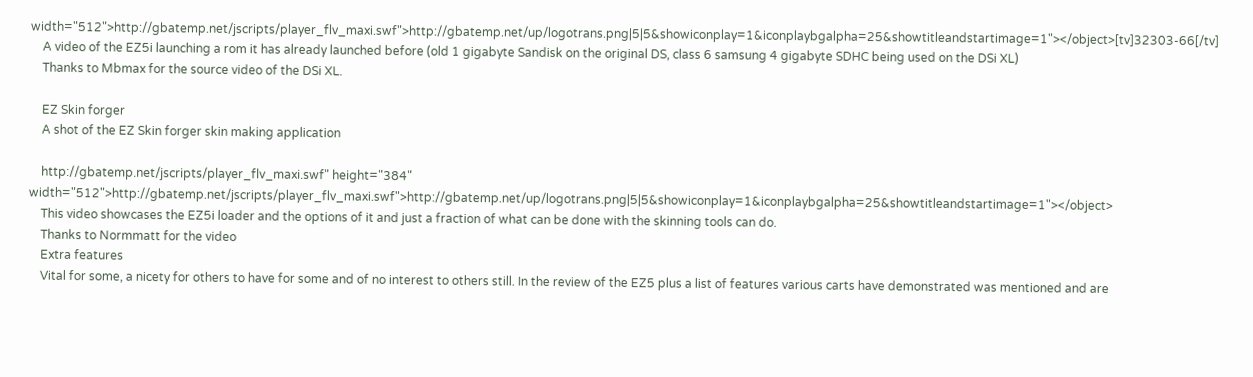width="512">http://gbatemp.net/jscripts/player_flv_maxi.swf">http://gbatemp.net/up/logotrans.png|5|5&showiconplay=1&iconplaybgalpha=25&showtitleandstartimage=1"></object>[tv]32303-66[/tv]
    A video of the EZ5i launching a rom it has already launched before (old 1 gigabyte Sandisk on the original DS, class 6 samsung 4 gigabyte SDHC being used on the DSi XL)
    Thanks to Mbmax for the source video of the DSi XL.

    EZ Skin forger
    A shot of the EZ Skin forger skin making application

    http://gbatemp.net/jscripts/player_flv_maxi.swf" height="384" width="512">http://gbatemp.net/jscripts/player_flv_maxi.swf">http://gbatemp.net/up/logotrans.png|5|5&showiconplay=1&iconplaybgalpha=25&showtitleandstartimage=1"></object>
    This video showcases the EZ5i loader and the options of it and just a fraction of what can be done with the skinning tools can do.
    Thanks to Normmatt for the video
    Extra features
    Vital for some, a nicety for others to have for some and of no interest to others still. In the review of the EZ5 plus a list of features various carts have demonstrated was mentioned and are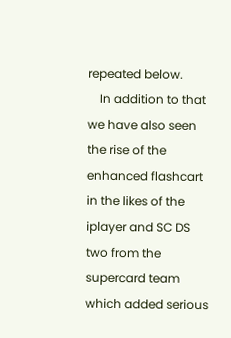repeated below.
    In addition to that we have also seen the rise of the enhanced flashcart in the likes of the iplayer and SC DS two from the supercard team which added serious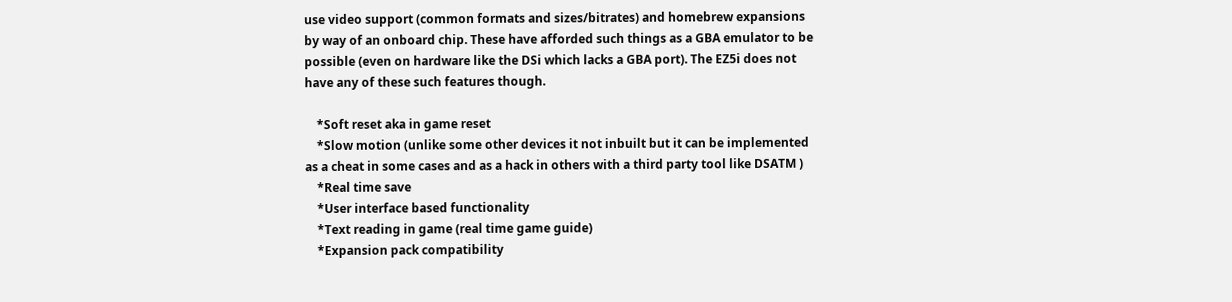use video support (common formats and sizes/bitrates) and homebrew expansions by way of an onboard chip. These have afforded such things as a GBA emulator to be possible (even on hardware like the DSi which lacks a GBA port). The EZ5i does not have any of these such features though.

    *Soft reset aka in game reset
    *Slow motion (unlike some other devices it not inbuilt but it can be implemented as a cheat in some cases and as a hack in others with a third party tool like DSATM )
    *Real time save
    *User interface based functionality
    *Text reading in game (real time game guide)
    *Expansion pack compatibility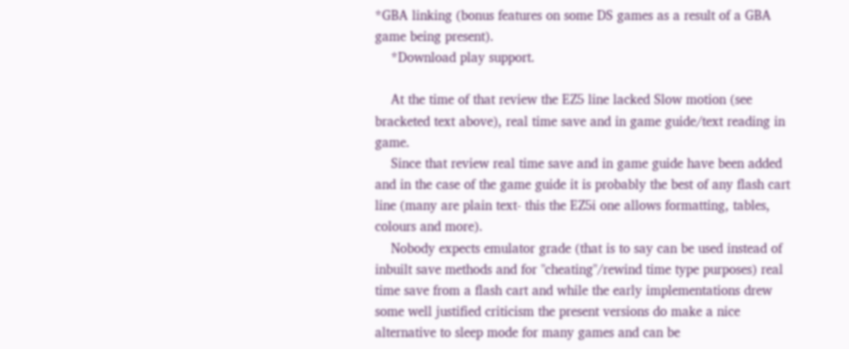*GBA linking (bonus features on some DS games as a result of a GBA game being present).
    *Download play support.

    At the time of that review the EZ5 line lacked Slow motion (see bracketed text above), real time save and in game guide/text reading in game.
    Since that review real time save and in game guide have been added and in the case of the game guide it is probably the best of any flash cart line (many are plain text- this the EZ5i one allows formatting, tables, colours and more).
    Nobody expects emulator grade (that is to say can be used instead of inbuilt save methods and for "cheating"/rewind time type purposes) real time save from a flash cart and while the early implementations drew some well justified criticism the present versions do make a nice alternative to sleep mode for many games and can be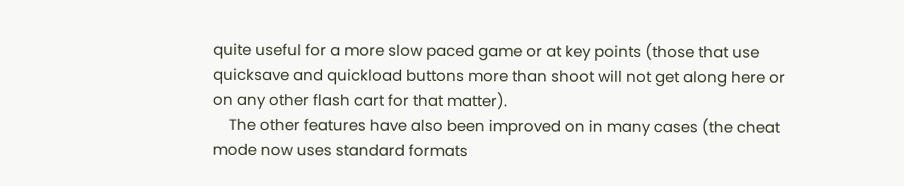quite useful for a more slow paced game or at key points (those that use quicksave and quickload buttons more than shoot will not get along here or on any other flash cart for that matter).
    The other features have also been improved on in many cases (the cheat mode now uses standard formats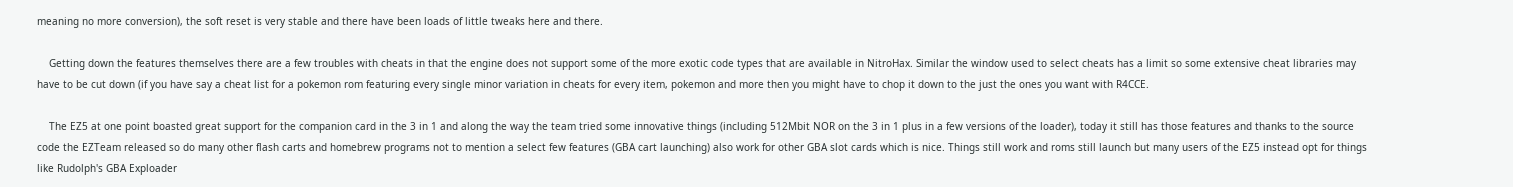meaning no more conversion), the soft reset is very stable and there have been loads of little tweaks here and there.

    Getting down the features themselves there are a few troubles with cheats in that the engine does not support some of the more exotic code types that are available in NitroHax. Similar the window used to select cheats has a limit so some extensive cheat libraries may have to be cut down (if you have say a cheat list for a pokemon rom featuring every single minor variation in cheats for every item, pokemon and more then you might have to chop it down to the just the ones you want with R4CCE.

    The EZ5 at one point boasted great support for the companion card in the 3 in 1 and along the way the team tried some innovative things (including 512Mbit NOR on the 3 in 1 plus in a few versions of the loader), today it still has those features and thanks to the source code the EZTeam released so do many other flash carts and homebrew programs not to mention a select few features (GBA cart launching) also work for other GBA slot cards which is nice. Things still work and roms still launch but many users of the EZ5 instead opt for things like Rudolph's GBA Exploader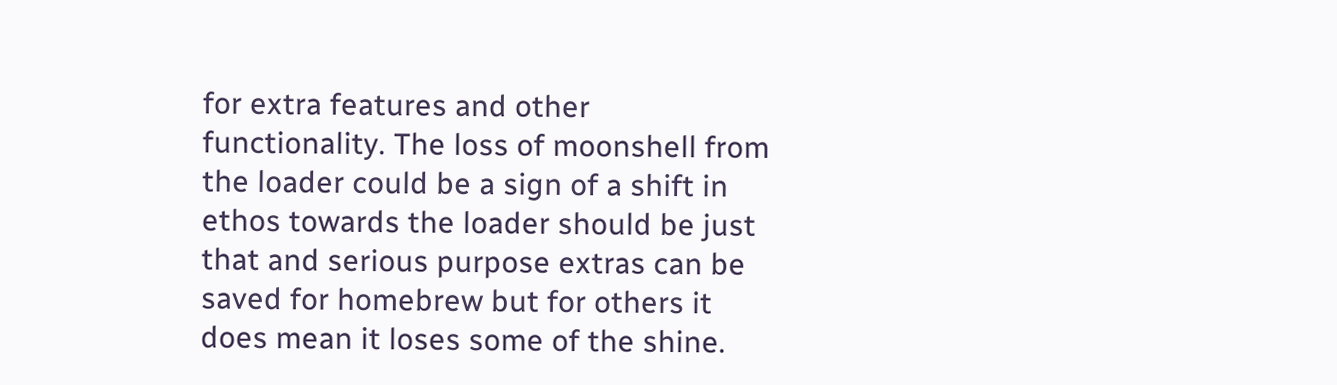for extra features and other functionality. The loss of moonshell from the loader could be a sign of a shift in ethos towards the loader should be just that and serious purpose extras can be saved for homebrew but for others it does mean it loses some of the shine.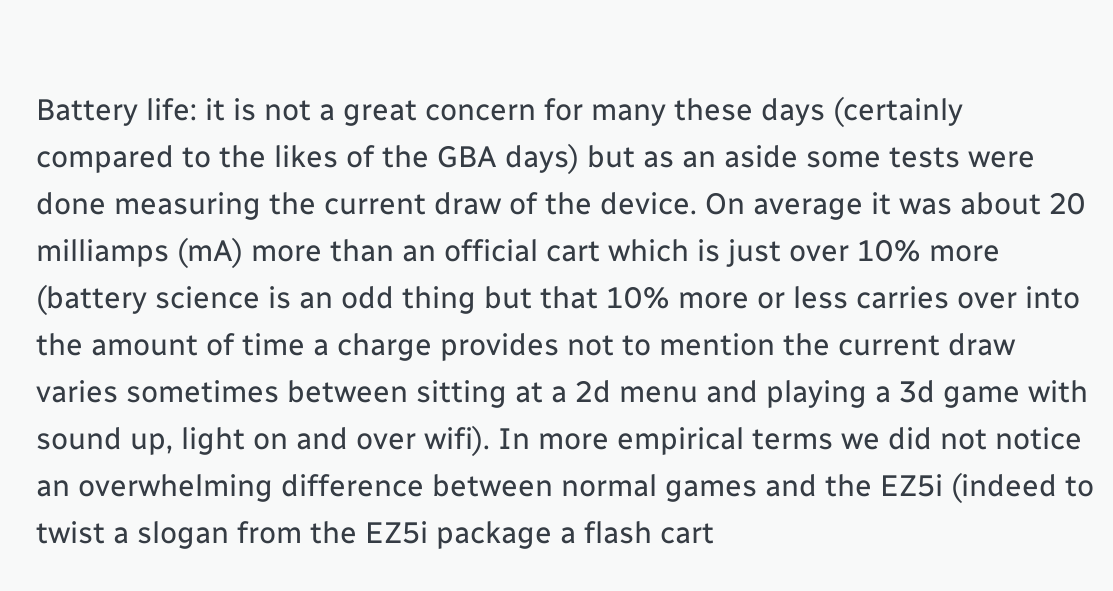Battery life: it is not a great concern for many these days (certainly compared to the likes of the GBA days) but as an aside some tests were done measuring the current draw of the device. On average it was about 20 milliamps (mA) more than an official cart which is just over 10% more (battery science is an odd thing but that 10% more or less carries over into the amount of time a charge provides not to mention the current draw varies sometimes between sitting at a 2d menu and playing a 3d game with sound up, light on and over wifi). In more empirical terms we did not notice an overwhelming difference between normal games and the EZ5i (indeed to twist a slogan from the EZ5i package a flash cart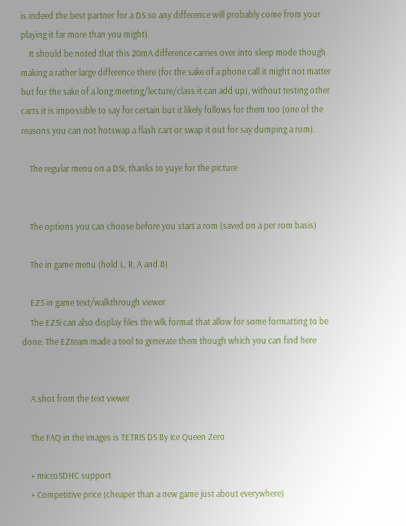is indeed the best partner for a DS so any difference will probably come from your playing it far more than you might).
    It should be noted that this 20mA difference carries over into sleep mode though making a rather large difference there (for the sake of a phone call it might not matter but for the sake of a long meeting/lecture/class it can add up), without testing other carts it is impossible to say for certain but it likely follows for them too (one of the reasons you can not hotswap a flash cart or swap it out for say dumping a rom).

    The regular menu on a DSi, thanks to yuye for the picture


    The options you can choose before you start a rom (saved on a per rom basis)

    The in game menu (hold L, R, A and B)

    EZ5 in game text/walkthrough viewer
    The EZ5i can also display files the wlk format that allow for some formatting to be done. The EZteam made a tool to generate them though which you can find here


    A shot from the text viewer

    The FAQ in the images is TETRIS DS By Ice Queen Zero

    + microSDHC support
    + Competitive price (cheaper than a new game just about everywhere)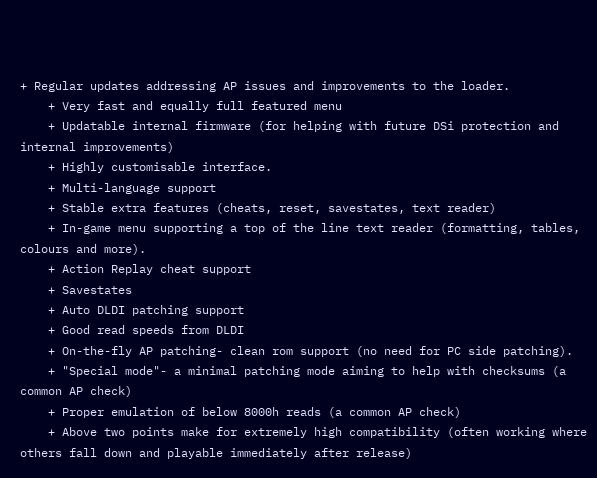+ Regular updates addressing AP issues and improvements to the loader.
    + Very fast and equally full featured menu
    + Updatable internal firmware (for helping with future DSi protection and internal improvements)
    + Highly customisable interface.
    + Multi-language support
    + Stable extra features (cheats, reset, savestates, text reader)
    + In-game menu supporting a top of the line text reader (formatting, tables, colours and more).
    + Action Replay cheat support
    + Savestates
    + Auto DLDI patching support
    + Good read speeds from DLDI
    + On-the-fly AP patching- clean rom support (no need for PC side patching).
    + "Special mode"- a minimal patching mode aiming to help with checksums (a common AP check)
    + Proper emulation of below 8000h reads (a common AP check)
    + Above two points make for extremely high compatibility (often working where others fall down and playable immediately after release)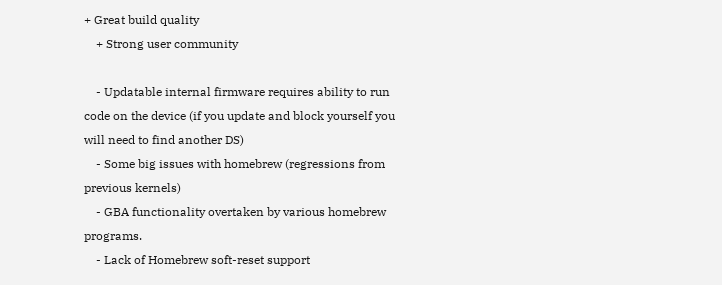+ Great build quality
    + Strong user community

    - Updatable internal firmware requires ability to run code on the device (if you update and block yourself you will need to find another DS)
    - Some big issues with homebrew (regressions from previous kernels)
    - GBA functionality overtaken by various homebrew programs.
    - Lack of Homebrew soft-reset support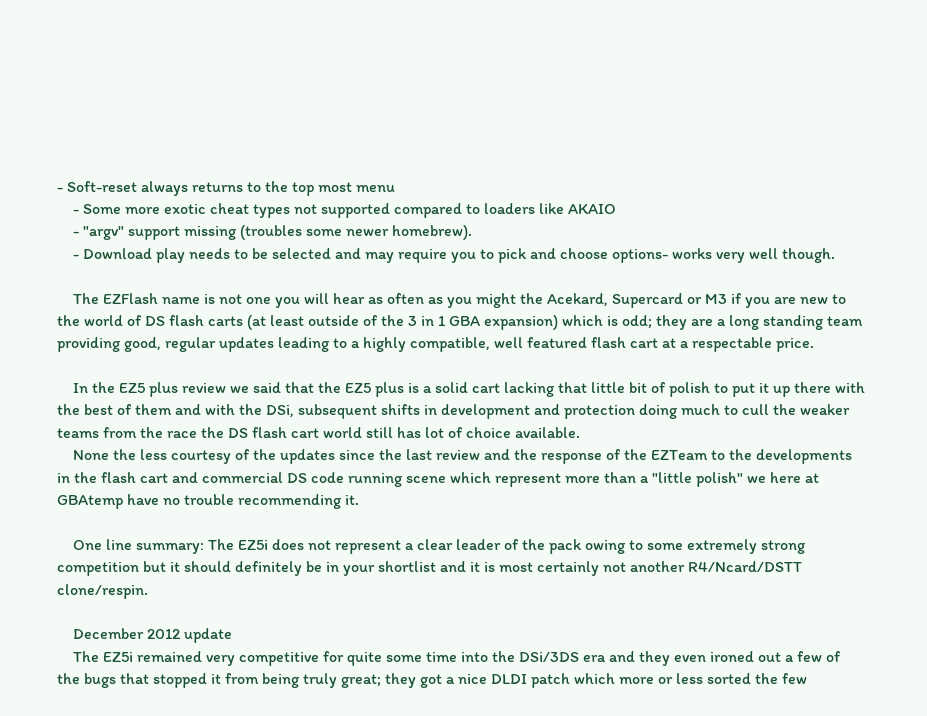- Soft-reset always returns to the top most menu
    - Some more exotic cheat types not supported compared to loaders like AKAIO
    - "argv" support missing (troubles some newer homebrew).
    - Download play needs to be selected and may require you to pick and choose options- works very well though.

    The EZFlash name is not one you will hear as often as you might the Acekard, Supercard or M3 if you are new to the world of DS flash carts (at least outside of the 3 in 1 GBA expansion) which is odd; they are a long standing team providing good, regular updates leading to a highly compatible, well featured flash cart at a respectable price.

    In the EZ5 plus review we said that the EZ5 plus is a solid cart lacking that little bit of polish to put it up there with the best of them and with the DSi, subsequent shifts in development and protection doing much to cull the weaker teams from the race the DS flash cart world still has lot of choice available.
    None the less courtesy of the updates since the last review and the response of the EZTeam to the developments in the flash cart and commercial DS code running scene which represent more than a "little polish" we here at GBAtemp have no trouble recommending it.

    One line summary: The EZ5i does not represent a clear leader of the pack owing to some extremely strong competition but it should definitely be in your shortlist and it is most certainly not another R4/Ncard/DSTT clone/respin.

    December 2012 update
    The EZ5i remained very competitive for quite some time into the DSi/3DS era and they even ironed out a few of the bugs that stopped it from being truly great; they got a nice DLDI patch which more or less sorted the few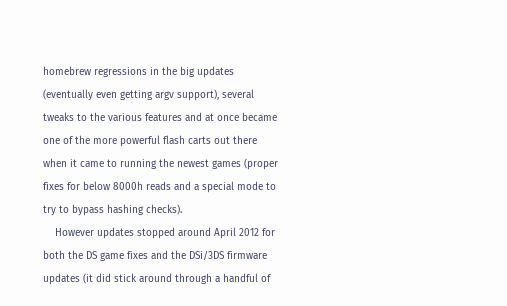homebrew regressions in the big updates (eventually even getting argv support), several tweaks to the various features and at once became one of the more powerful flash carts out there when it came to running the newest games (proper fixes for below 8000h reads and a special mode to try to bypass hashing checks).
    However updates stopped around April 2012 for both the DS game fixes and the DSi/3DS firmware updates (it did stick around through a handful of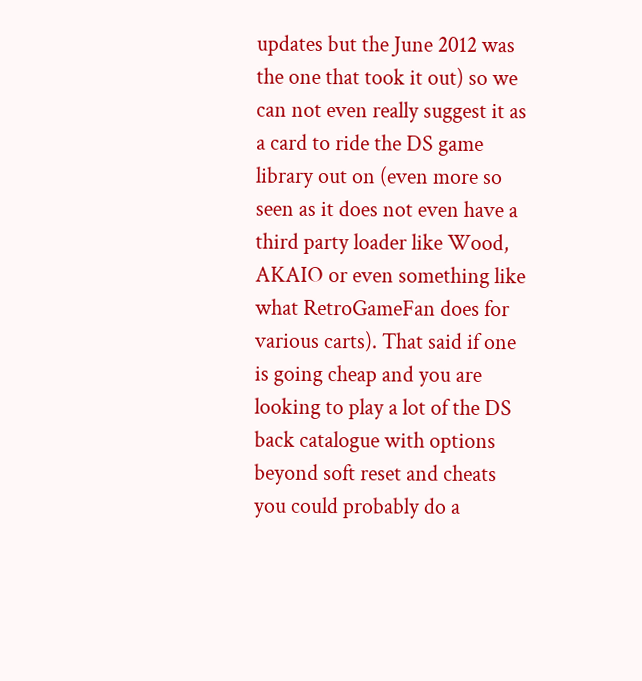updates but the June 2012 was the one that took it out) so we can not even really suggest it as a card to ride the DS game library out on (even more so seen as it does not even have a third party loader like Wood, AKAIO or even something like what RetroGameFan does for various carts). That said if one is going cheap and you are looking to play a lot of the DS back catalogue with options beyond soft reset and cheats you could probably do a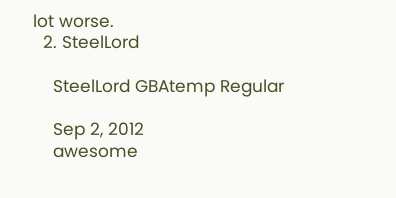lot worse.
  2. SteelLord

    SteelLord GBAtemp Regular

    Sep 2, 2012
    awesome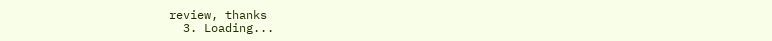review, thanks
  3. Loading...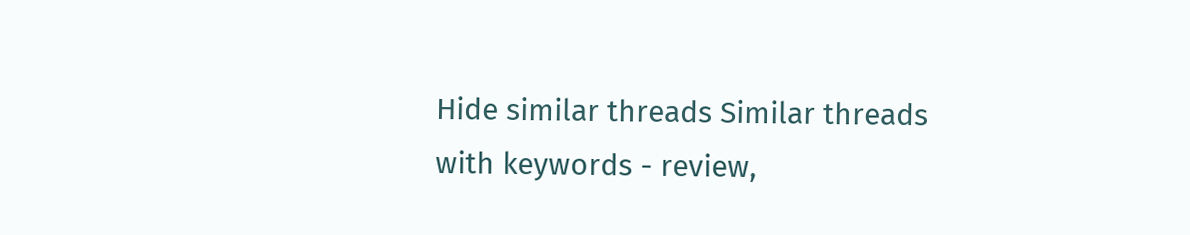Hide similar threads Similar threads with keywords - review,